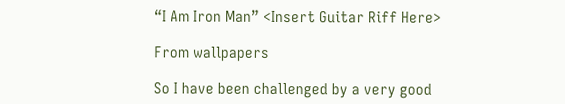“I Am Iron Man” <Insert Guitar Riff Here>

From wallpapers

So I have been challenged by a very good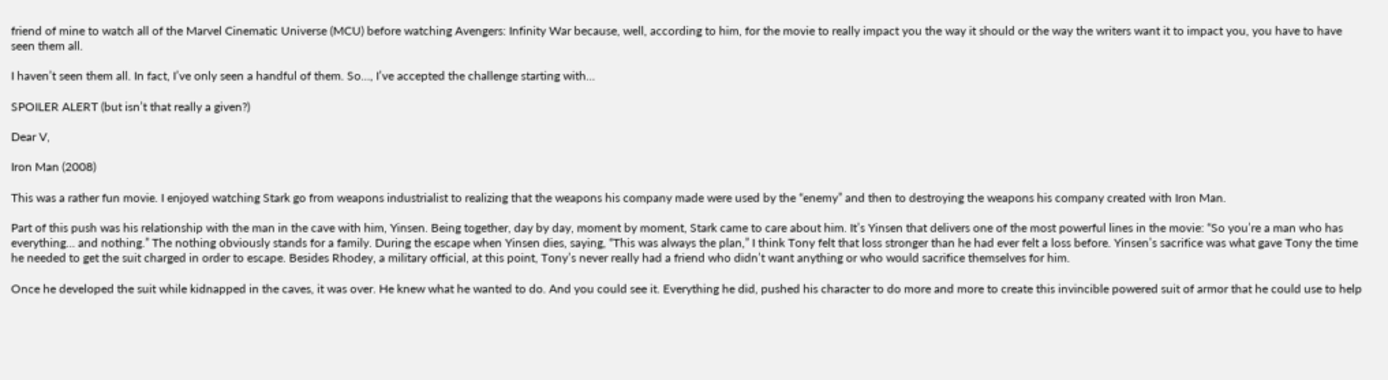friend of mine to watch all of the Marvel Cinematic Universe (MCU) before watching Avengers: Infinity War because, well, according to him, for the movie to really impact you the way it should or the way the writers want it to impact you, you have to have seen them all.

I haven’t seen them all. In fact, I’ve only seen a handful of them. So…, I’ve accepted the challenge starting with…

SPOILER ALERT (but isn’t that really a given?)

Dear V,

Iron Man (2008)

This was a rather fun movie. I enjoyed watching Stark go from weapons industrialist to realizing that the weapons his company made were used by the “enemy” and then to destroying the weapons his company created with Iron Man.

Part of this push was his relationship with the man in the cave with him, Yinsen. Being together, day by day, moment by moment, Stark came to care about him. It’s Yinsen that delivers one of the most powerful lines in the movie: “So you’re a man who has everything… and nothing.” The nothing obviously stands for a family. During the escape when Yinsen dies, saying, “This was always the plan,” I think Tony felt that loss stronger than he had ever felt a loss before. Yinsen’s sacrifice was what gave Tony the time he needed to get the suit charged in order to escape. Besides Rhodey, a military official, at this point, Tony’s never really had a friend who didn’t want anything or who would sacrifice themselves for him.

Once he developed the suit while kidnapped in the caves, it was over. He knew what he wanted to do. And you could see it. Everything he did, pushed his character to do more and more to create this invincible powered suit of armor that he could use to help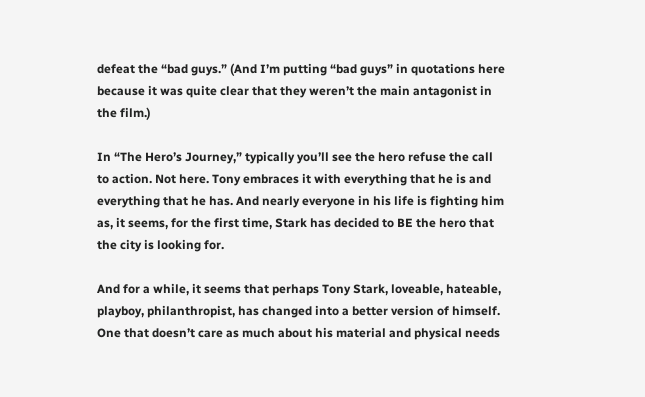defeat the “bad guys.” (And I’m putting “bad guys” in quotations here because it was quite clear that they weren’t the main antagonist in the film.)

In “The Hero’s Journey,” typically you’ll see the hero refuse the call to action. Not here. Tony embraces it with everything that he is and everything that he has. And nearly everyone in his life is fighting him as, it seems, for the first time, Stark has decided to BE the hero that the city is looking for.

And for a while, it seems that perhaps Tony Stark, loveable, hateable, playboy, philanthropist, has changed into a better version of himself. One that doesn’t care as much about his material and physical needs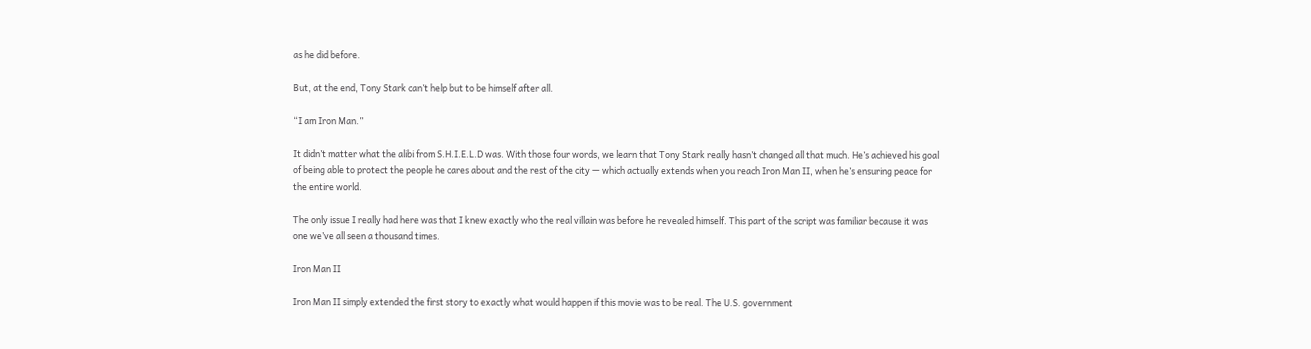as he did before.

But, at the end, Tony Stark can’t help but to be himself after all.

“I am Iron Man.”

It didn’t matter what the alibi from S.H.I.E.L.D was. With those four words, we learn that Tony Stark really hasn’t changed all that much. He’s achieved his goal of being able to protect the people he cares about and the rest of the city — which actually extends when you reach Iron Man II, when he’s ensuring peace for the entire world.

The only issue I really had here was that I knew exactly who the real villain was before he revealed himself. This part of the script was familiar because it was one we’ve all seen a thousand times.

Iron Man II

Iron Man II simply extended the first story to exactly what would happen if this movie was to be real. The U.S. government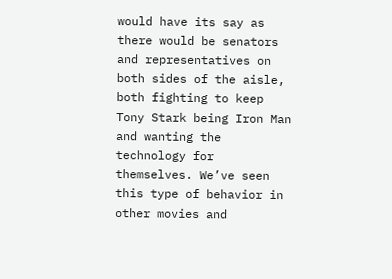would have its say as there would be senators and representatives on both sides of the aisle, both fighting to keep Tony Stark being Iron Man and wanting the technology for themselves. We’ve seen this type of behavior in other movies and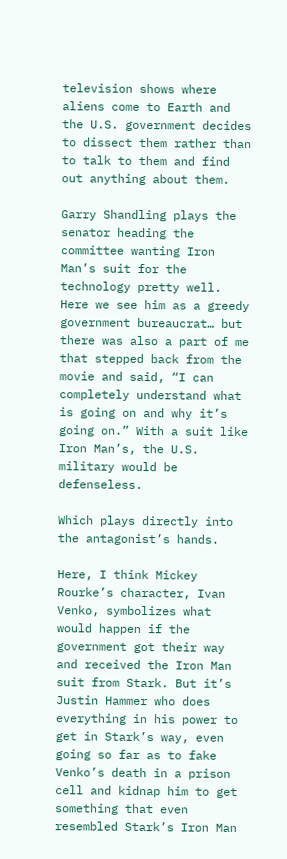television shows where aliens come to Earth and the U.S. government decides to dissect them rather than to talk to them and find out anything about them.

Garry Shandling plays the senator heading the committee wanting Iron Man’s suit for the technology pretty well. Here we see him as a greedy government bureaucrat… but there was also a part of me that stepped back from the movie and said, “I can completely understand what is going on and why it’s going on.” With a suit like Iron Man’s, the U.S. military would be defenseless.

Which plays directly into the antagonist’s hands.

Here, I think Mickey Rourke’s character, Ivan Venko, symbolizes what would happen if the government got their way and received the Iron Man suit from Stark. But it’s Justin Hammer who does everything in his power to get in Stark’s way, even going so far as to fake Venko’s death in a prison cell and kidnap him to get something that even resembled Stark’s Iron Man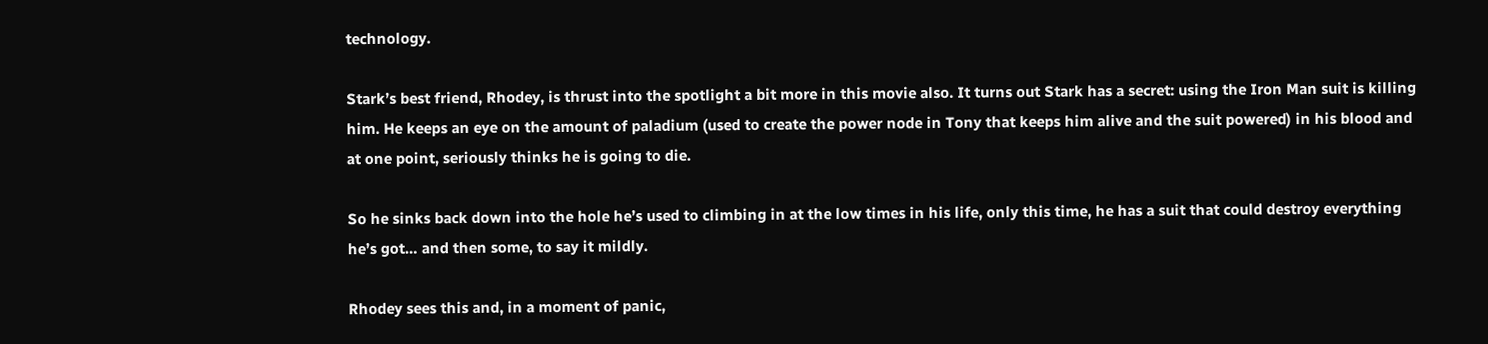technology.

Stark’s best friend, Rhodey, is thrust into the spotlight a bit more in this movie also. It turns out Stark has a secret: using the Iron Man suit is killing him. He keeps an eye on the amount of paladium (used to create the power node in Tony that keeps him alive and the suit powered) in his blood and at one point, seriously thinks he is going to die.

So he sinks back down into the hole he’s used to climbing in at the low times in his life, only this time, he has a suit that could destroy everything he’s got… and then some, to say it mildly.

Rhodey sees this and, in a moment of panic,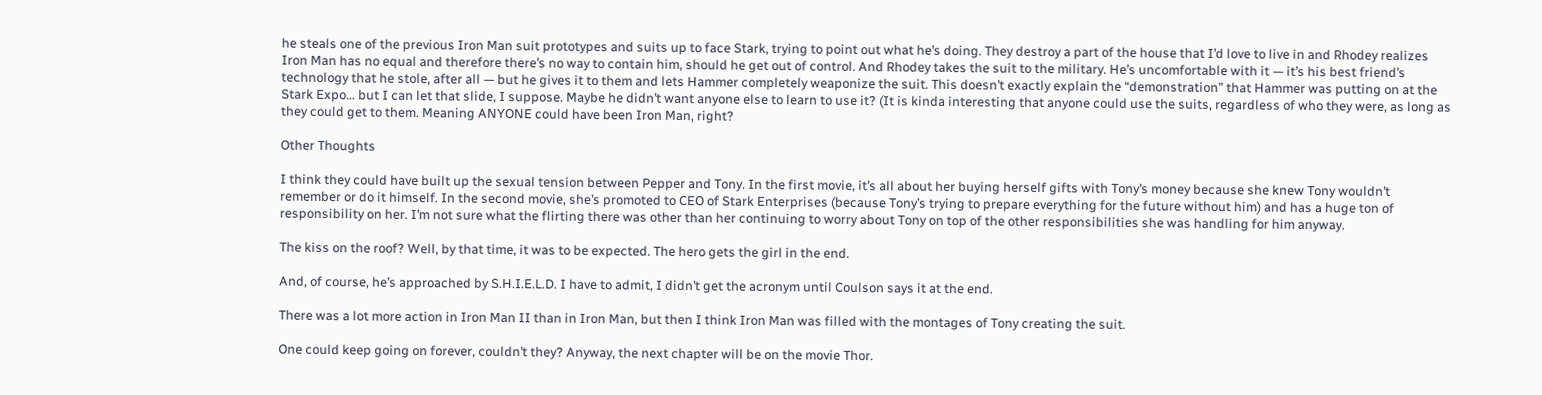he steals one of the previous Iron Man suit prototypes and suits up to face Stark, trying to point out what he’s doing. They destroy a part of the house that I’d love to live in and Rhodey realizes Iron Man has no equal and therefore there’s no way to contain him, should he get out of control. And Rhodey takes the suit to the military. He’s uncomfortable with it — it’s his best friend’s technology that he stole, after all — but he gives it to them and lets Hammer completely weaponize the suit. This doesn’t exactly explain the “demonstration” that Hammer was putting on at the Stark Expo… but I can let that slide, I suppose. Maybe he didn’t want anyone else to learn to use it? (It is kinda interesting that anyone could use the suits, regardless of who they were, as long as they could get to them. Meaning ANYONE could have been Iron Man, right?

Other Thoughts

I think they could have built up the sexual tension between Pepper and Tony. In the first movie, it’s all about her buying herself gifts with Tony’s money because she knew Tony wouldn’t remember or do it himself. In the second movie, she’s promoted to CEO of Stark Enterprises (because Tony’s trying to prepare everything for the future without him) and has a huge ton of responsibility on her. I’m not sure what the flirting there was other than her continuing to worry about Tony on top of the other responsibilities she was handling for him anyway.

The kiss on the roof? Well, by that time, it was to be expected. The hero gets the girl in the end.

And, of course, he’s approached by S.H.I.E.L.D. I have to admit, I didn’t get the acronym until Coulson says it at the end.

There was a lot more action in Iron Man II than in Iron Man, but then I think Iron Man was filled with the montages of Tony creating the suit.

One could keep going on forever, couldn’t they? Anyway, the next chapter will be on the movie Thor.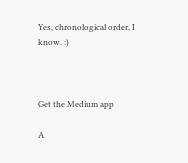Yes, chronological order, I know. :)



Get the Medium app

A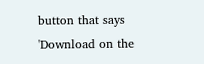button that says 'Download on the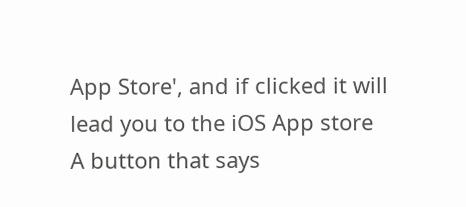App Store', and if clicked it will lead you to the iOS App store
A button that says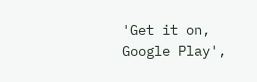'Get it on, Google Play',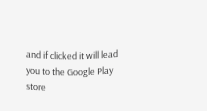and if clicked it will lead you to the Google Play store